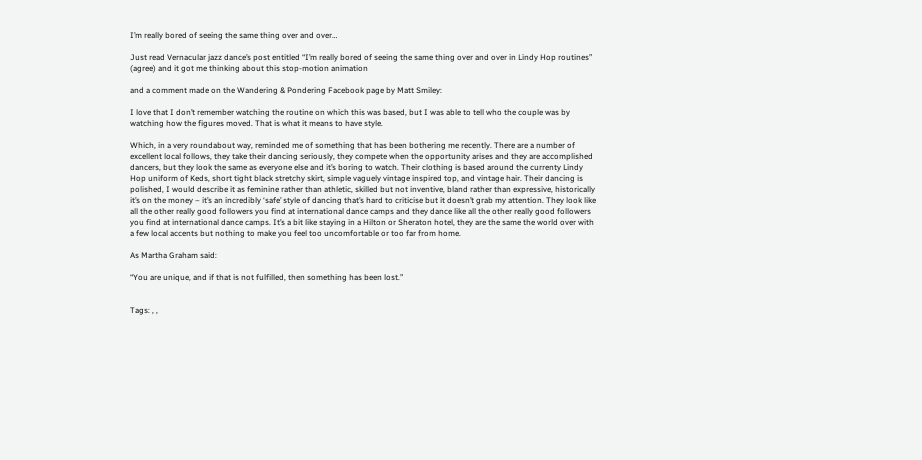I’m really bored of seeing the same thing over and over…

Just read Vernacular jazz dance’s post entitled “I’m really bored of seeing the same thing over and over in Lindy Hop routines” (agree) and it got me thinking about this stop-motion animation

and a comment made on the Wandering & Pondering Facebook page by Matt Smiley:

I love that I don’t remember watching the routine on which this was based, but I was able to tell who the couple was by watching how the figures moved. That is what it means to have style.

Which, in a very roundabout way, reminded me of something that has been bothering me recently. There are a number of excellent local follows, they take their dancing seriously, they compete when the opportunity arises and they are accomplished dancers, but they look the same as everyone else and it’s boring to watch. Their clothing is based around the currenty Lindy Hop uniform of Keds, short tight black stretchy skirt, simple vaguely vintage inspired top, and vintage hair. Their dancing is polished, I would describe it as feminine rather than athletic, skilled but not inventive, bland rather than expressive, historically it’s on the money – it’s an incredibly ‘safe’ style of dancing that’s hard to criticise but it doesn’t grab my attention. They look like all the other really good followers you find at international dance camps and they dance like all the other really good followers you find at international dance camps. It’s a bit like staying in a Hilton or Sheraton hotel, they are the same the world over with a few local accents but nothing to make you feel too uncomfortable or too far from home.

As Martha Graham said:

“You are unique, and if that is not fulfilled, then something has been lost.”


Tags: , ,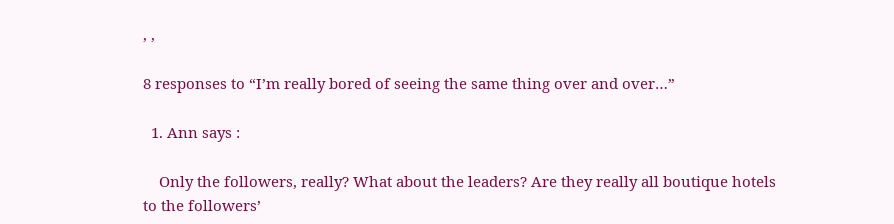, ,

8 responses to “I’m really bored of seeing the same thing over and over…”

  1. Ann says :

    Only the followers, really? What about the leaders? Are they really all boutique hotels to the followers’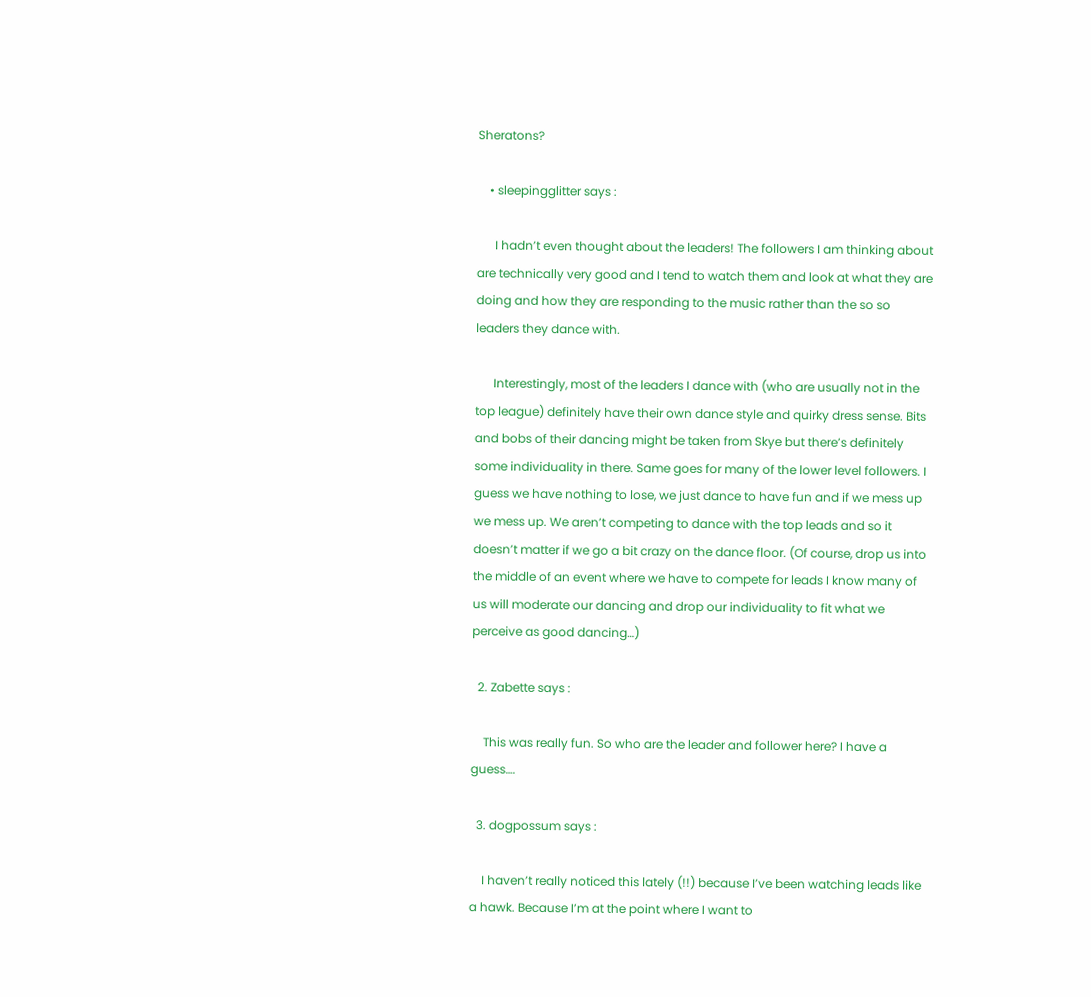Sheratons?

    • sleepingglitter says :

      I hadn’t even thought about the leaders! The followers I am thinking about are technically very good and I tend to watch them and look at what they are doing and how they are responding to the music rather than the so so leaders they dance with.

      Interestingly, most of the leaders I dance with (who are usually not in the top league) definitely have their own dance style and quirky dress sense. Bits and bobs of their dancing might be taken from Skye but there’s definitely some individuality in there. Same goes for many of the lower level followers. I guess we have nothing to lose, we just dance to have fun and if we mess up we mess up. We aren’t competing to dance with the top leads and so it doesn’t matter if we go a bit crazy on the dance floor. (Of course, drop us into the middle of an event where we have to compete for leads I know many of us will moderate our dancing and drop our individuality to fit what we perceive as good dancing…)

  2. Zabette says :

    This was really fun. So who are the leader and follower here? I have a guess….

  3. dogpossum says :

    I haven’t really noticed this lately (!!) because I’ve been watching leads like a hawk. Because I’m at the point where I want to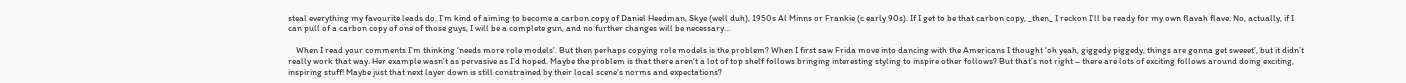steal everything my favourite leads do. I’m kind of aiming to become a carbon copy of Daniel Heedman, Skye (well duh), 1950s Al Minns or Frankie (c early 90s). If I get to be that carbon copy, _then_ I reckon I’ll be ready for my own flavah flave. No, actually, if I can pull of a carbon copy of one of those guys, I will be a complete gun, and no further changes will be necessary…

    When I read your comments I’m thinking ‘needs more role models’. But then perhaps copying role models is the problem? When I first saw Frida move into dancing with the Americans I thought ‘oh yeah, giggedy piggedy, things are gonna get sweeet’, but it didn’t really work that way. Her example wasn’t as pervasive as I’d hoped. Maybe the problem is that there aren’t a lot of top shelf follows bringing interesting styling to inspire other follows? But that’s not right – there are lots of exciting follows around doing exciting, inspiring stuff! Maybe just that next layer down is still constrained by their local scene’s norms and expectations?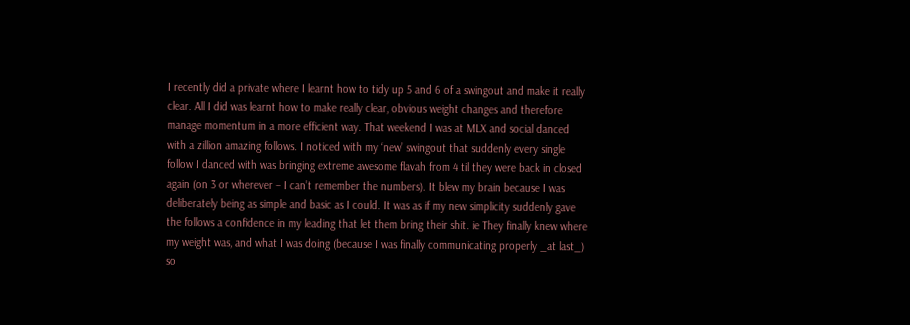I recently did a private where I learnt how to tidy up 5 and 6 of a swingout and make it really clear. All I did was learnt how to make really clear, obvious weight changes and therefore manage momentum in a more efficient way. That weekend I was at MLX and social danced with a zillion amazing follows. I noticed with my ‘new’ swingout that suddenly every single follow I danced with was bringing extreme awesome flavah from 4 til they were back in closed again (on 3 or wherever – I can’t remember the numbers). It blew my brain because I was deliberately being as simple and basic as I could. It was as if my new simplicity suddenly gave the follows a confidence in my leading that let them bring their shit. ie They finally knew where my weight was, and what I was doing (because I was finally communicating properly _at last_) so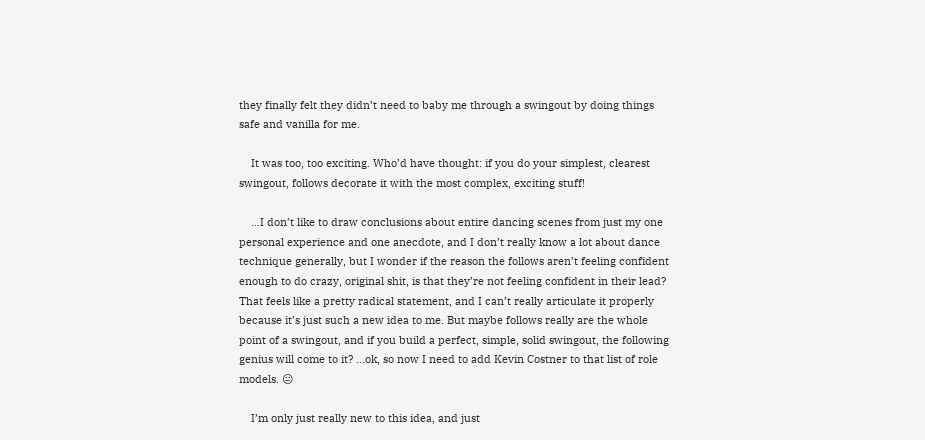they finally felt they didn’t need to baby me through a swingout by doing things safe and vanilla for me.

    It was too, too exciting. Who’d have thought: if you do your simplest, clearest swingout, follows decorate it with the most complex, exciting stuff!

    …I don’t like to draw conclusions about entire dancing scenes from just my one personal experience and one anecdote, and I don’t really know a lot about dance technique generally, but I wonder if the reason the follows aren’t feeling confident enough to do crazy, original shit, is that they’re not feeling confident in their lead? That feels like a pretty radical statement, and I can’t really articulate it properly because it’s just such a new idea to me. But maybe follows really are the whole point of a swingout, and if you build a perfect, simple, solid swingout, the following genius will come to it? …ok, so now I need to add Kevin Costner to that list of role models. 😐

    I’m only just really new to this idea, and just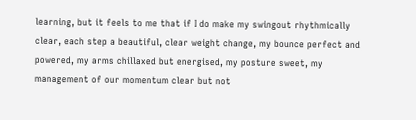learning, but it feels to me that if I do make my swingout rhythmically clear, each step a beautiful, clear weight change, my bounce perfect and powered, my arms chillaxed but energised, my posture sweet, my management of our momentum clear but not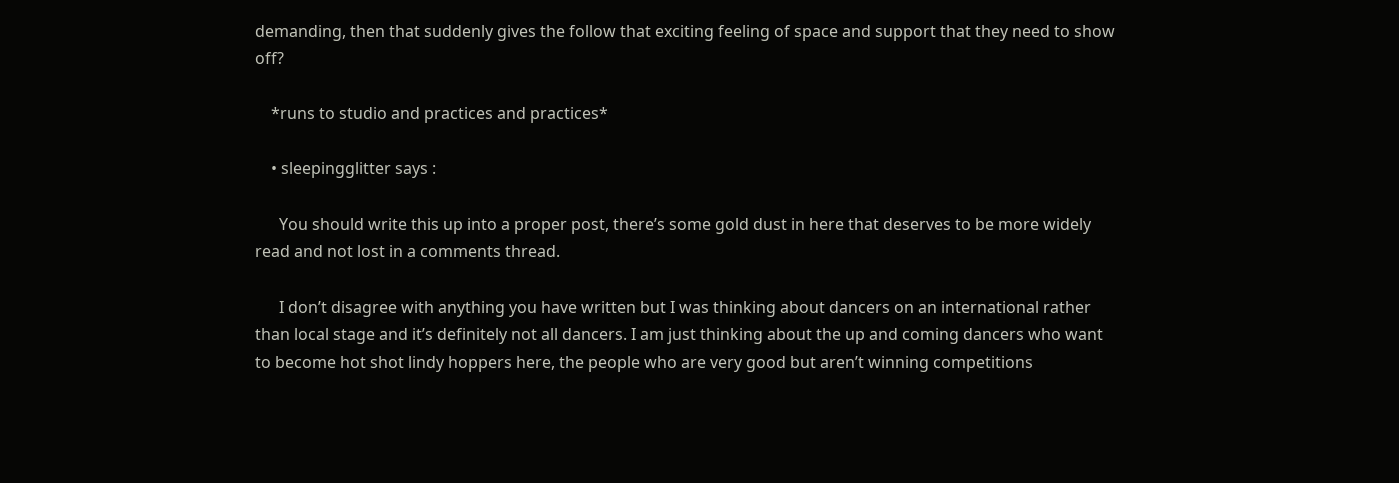demanding, then that suddenly gives the follow that exciting feeling of space and support that they need to show off?

    *runs to studio and practices and practices*

    • sleepingglitter says :

      You should write this up into a proper post, there’s some gold dust in here that deserves to be more widely read and not lost in a comments thread.

      I don’t disagree with anything you have written but I was thinking about dancers on an international rather than local stage and it’s definitely not all dancers. I am just thinking about the up and coming dancers who want to become hot shot lindy hoppers here, the people who are very good but aren’t winning competitions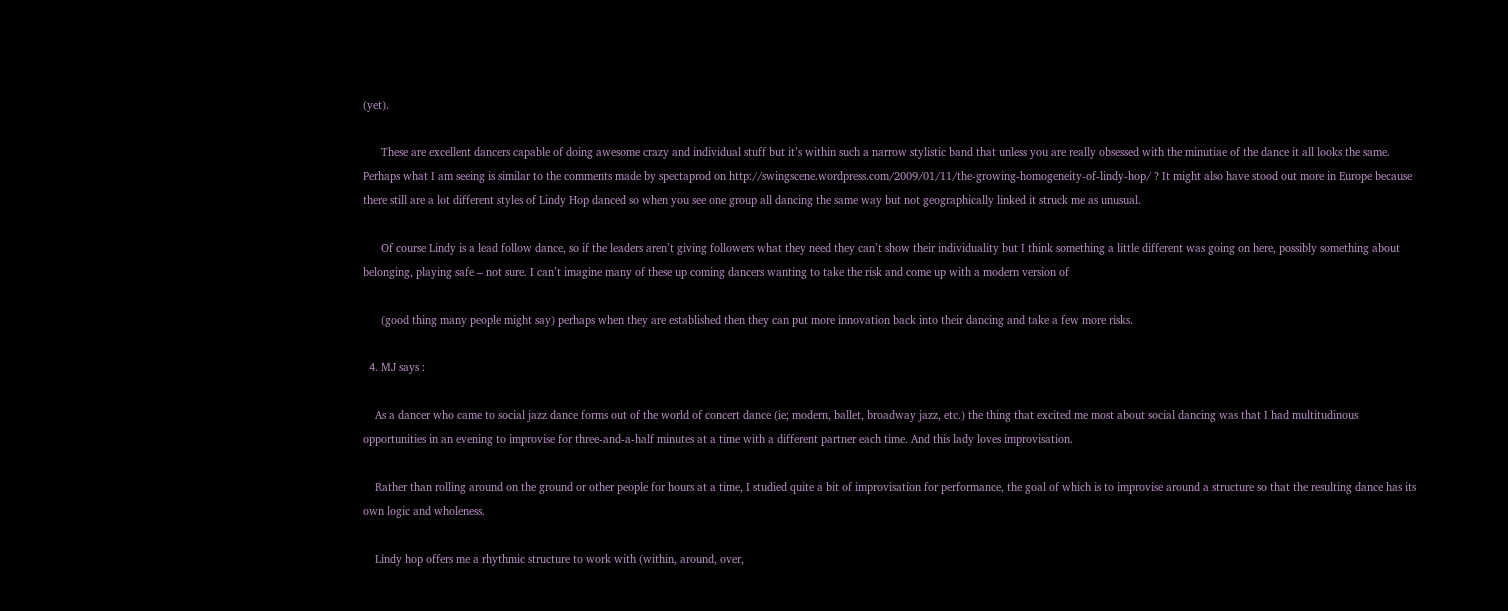(yet).

      These are excellent dancers capable of doing awesome crazy and individual stuff but it’s within such a narrow stylistic band that unless you are really obsessed with the minutiae of the dance it all looks the same. Perhaps what I am seeing is similar to the comments made by spectaprod on http://swingscene.wordpress.com/2009/01/11/the-growing-homogeneity-of-lindy-hop/ ? It might also have stood out more in Europe because there still are a lot different styles of Lindy Hop danced so when you see one group all dancing the same way but not geographically linked it struck me as unusual.

      Of course Lindy is a lead follow dance, so if the leaders aren’t giving followers what they need they can’t show their individuality but I think something a little different was going on here, possibly something about belonging, playing safe – not sure. I can’t imagine many of these up coming dancers wanting to take the risk and come up with a modern version of

      (good thing many people might say) perhaps when they are established then they can put more innovation back into their dancing and take a few more risks.

  4. MJ says :

    As a dancer who came to social jazz dance forms out of the world of concert dance (ie; modern, ballet, broadway jazz, etc.) the thing that excited me most about social dancing was that I had multitudinous opportunities in an evening to improvise for three-and-a-half minutes at a time with a different partner each time. And this lady loves improvisation.

    Rather than rolling around on the ground or other people for hours at a time, I studied quite a bit of improvisation for performance, the goal of which is to improvise around a structure so that the resulting dance has its own logic and wholeness.

    Lindy hop offers me a rhythmic structure to work with (within, around, over,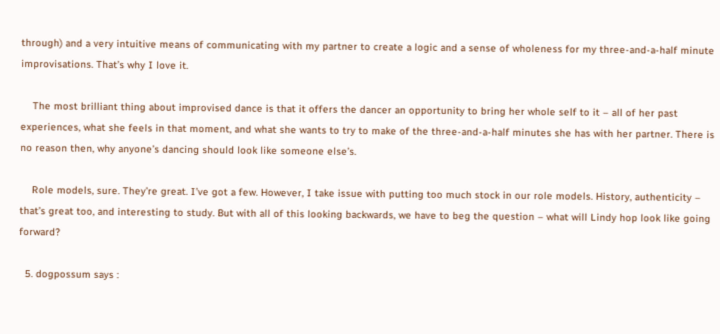through) and a very intuitive means of communicating with my partner to create a logic and a sense of wholeness for my three-and-a-half minute improvisations. That’s why I love it.

    The most brilliant thing about improvised dance is that it offers the dancer an opportunity to bring her whole self to it – all of her past experiences, what she feels in that moment, and what she wants to try to make of the three-and-a-half minutes she has with her partner. There is no reason then, why anyone’s dancing should look like someone else’s.

    Role models, sure. They’re great. I’ve got a few. However, I take issue with putting too much stock in our role models. History, authenticity – that’s great too, and interesting to study. But with all of this looking backwards, we have to beg the question – what will Lindy hop look like going forward?

  5. dogpossum says :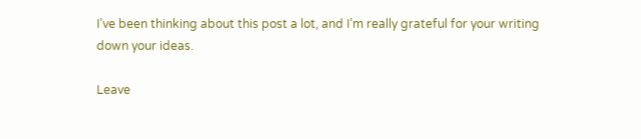I’ve been thinking about this post a lot, and I’m really grateful for your writing down your ideas.

Leave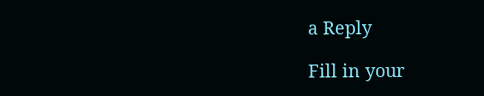a Reply

Fill in your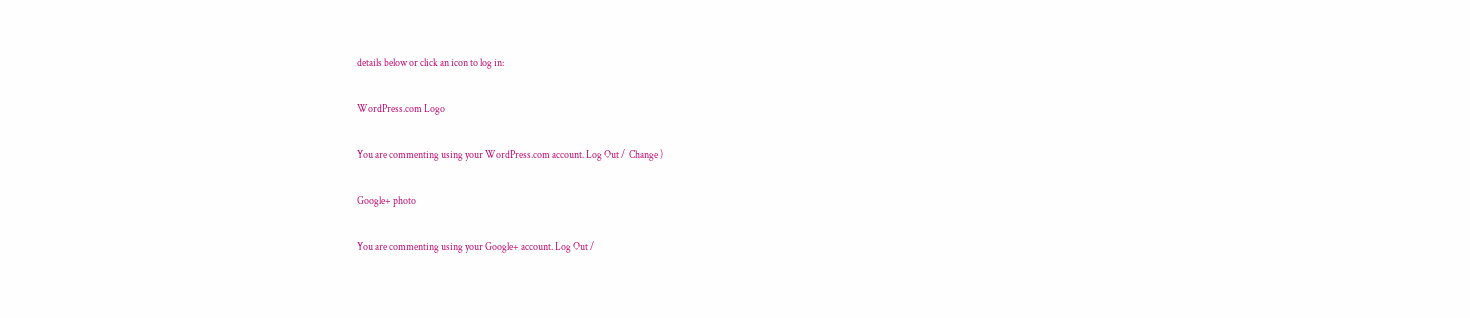details below or click an icon to log in:

WordPress.com Logo

You are commenting using your WordPress.com account. Log Out /  Change )

Google+ photo

You are commenting using your Google+ account. Log Out /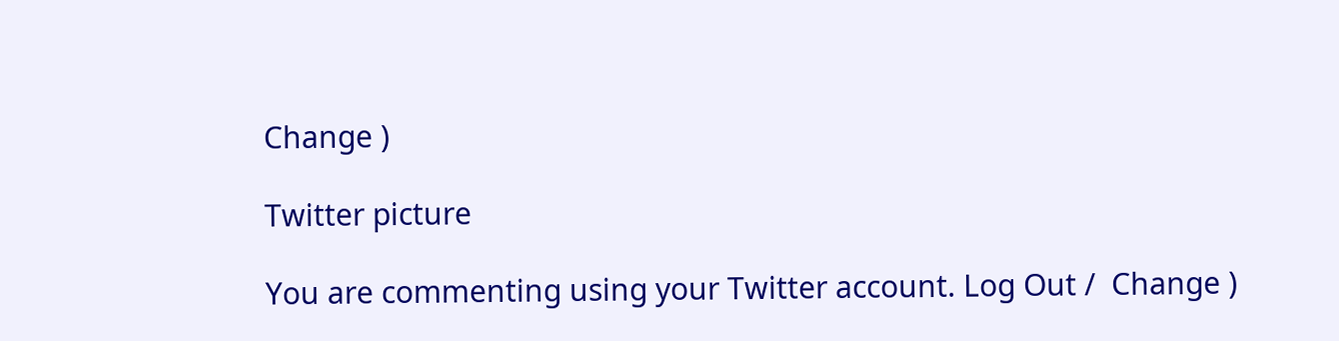Change )

Twitter picture

You are commenting using your Twitter account. Log Out /  Change )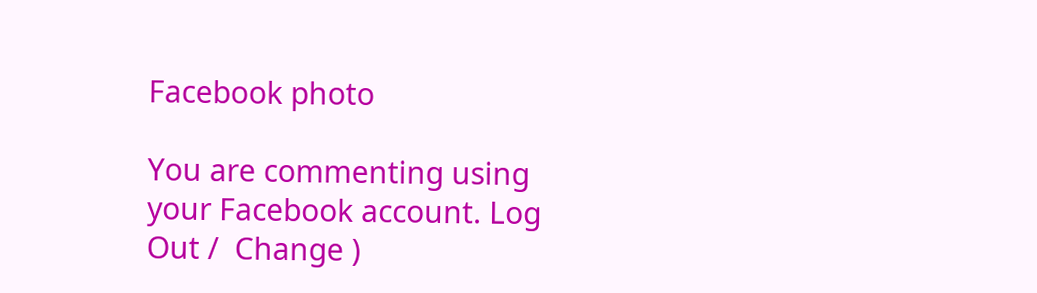Facebook photo

You are commenting using your Facebook account. Log Out /  Change )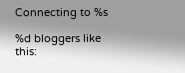Connecting to %s

%d bloggers like this: